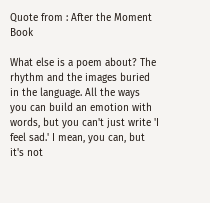Quote from : After the Moment Book

What else is a poem about? The rhythm and the images buried in the language. All the ways you can build an emotion with words, but you can't just write 'I feel sad.' I mean, you can, but it's not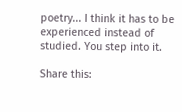poetry... I think it has to be experienced instead of studied. You step into it.

Share this: